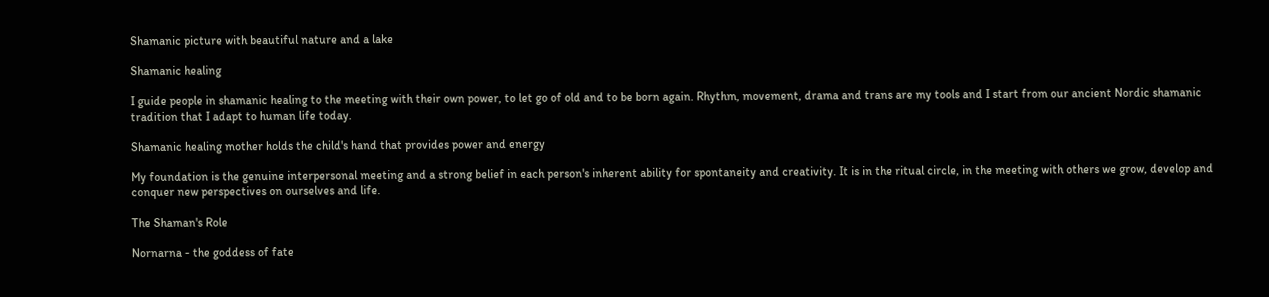Shamanic picture with beautiful nature and a lake

Shamanic healing

I guide people in shamanic healing to the meeting with their own power, to let go of old and to be born again. Rhythm, movement, drama and trans are my tools and I start from our ancient Nordic shamanic tradition that I adapt to human life today.

Shamanic healing mother holds the child's hand that provides power and energy

My foundation is the genuine interpersonal meeting and a strong belief in each person's inherent ability for spontaneity and creativity. It is in the ritual circle, in the meeting with others we grow, develop and conquer new perspectives on ourselves and life.

The Shaman's Role

Nornarna - the goddess of fate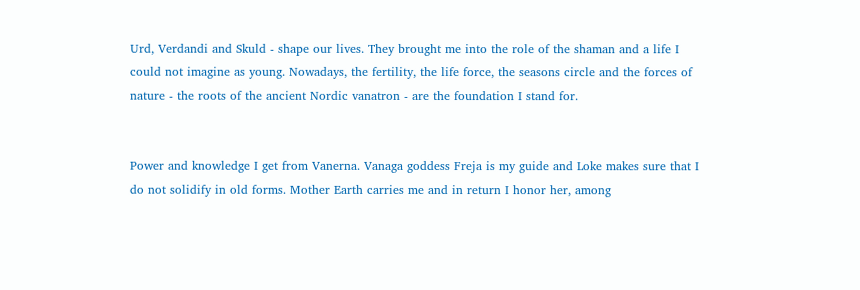Urd, Verdandi and Skuld - shape our lives. They brought me into the role of the shaman and a life I could not imagine as young. Nowadays, the fertility, the life force, the seasons circle and the forces of nature - the roots of the ancient Nordic vanatron - are the foundation I stand for.


Power and knowledge I get from Vanerna. Vanaga goddess Freja is my guide and Loke makes sure that I do not solidify in old forms. Mother Earth carries me and in return I honor her, among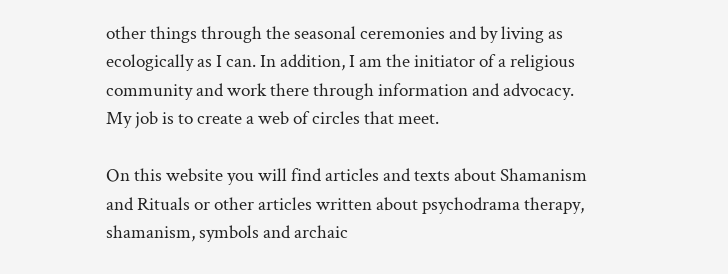other things through the seasonal ceremonies and by living as ecologically as I can. In addition, I am the initiator of a religious community and work there through information and advocacy. My job is to create a web of circles that meet.

On this website you will find articles and texts about Shamanism and Rituals or other articles written about psychodrama therapy, shamanism, symbols and archaic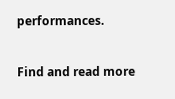performances.

Find and read more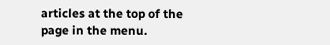articles at the top of the page in the menu.